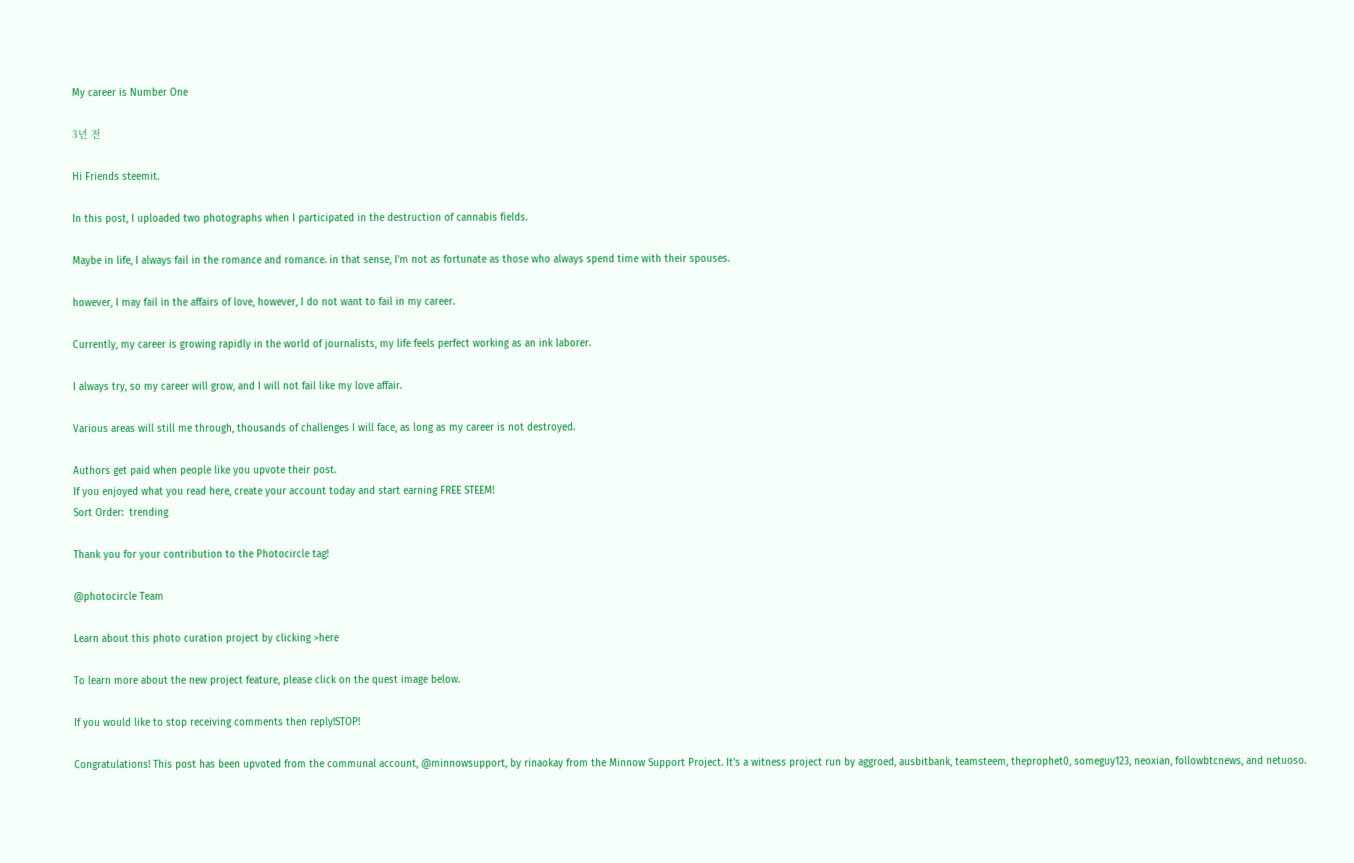My career is Number One

3년 전

Hi Friends steemit.

In this post, I uploaded two photographs when I participated in the destruction of cannabis fields.

Maybe in life, I always fail in the romance and romance. in that sense, I'm not as fortunate as those who always spend time with their spouses.

however, I may fail in the affairs of love, however, I do not want to fail in my career.

Currently, my career is growing rapidly in the world of journalists, my life feels perfect working as an ink laborer.

I always try, so my career will grow, and I will not fail like my love affair.

Various areas will still me through, thousands of challenges I will face, as long as my career is not destroyed.

Authors get paid when people like you upvote their post.
If you enjoyed what you read here, create your account today and start earning FREE STEEM!
Sort Order:  trending

Thank you for your contribution to the Photocircle tag!

@photocircle Team

Learn about this photo curation project by clicking >here

To learn more about the new project feature, please click on the quest image below.

If you would like to stop receiving comments then reply!STOP!

Congratulations! This post has been upvoted from the communal account, @minnowsupport, by rinaokay from the Minnow Support Project. It's a witness project run by aggroed, ausbitbank, teamsteem, theprophet0, someguy123, neoxian, followbtcnews, and netuoso.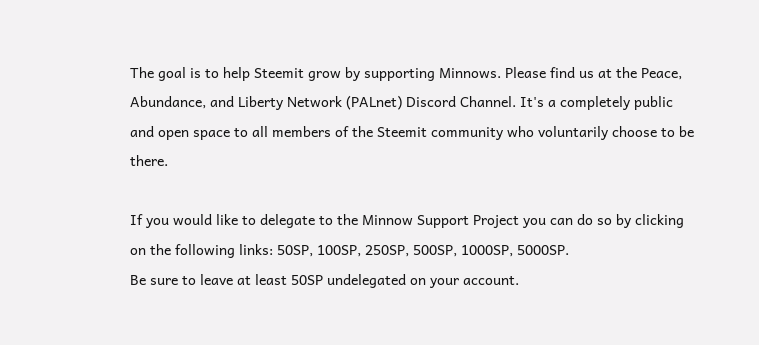The goal is to help Steemit grow by supporting Minnows. Please find us at the Peace, Abundance, and Liberty Network (PALnet) Discord Channel. It's a completely public and open space to all members of the Steemit community who voluntarily choose to be there.

If you would like to delegate to the Minnow Support Project you can do so by clicking on the following links: 50SP, 100SP, 250SP, 500SP, 1000SP, 5000SP.
Be sure to leave at least 50SP undelegated on your account.